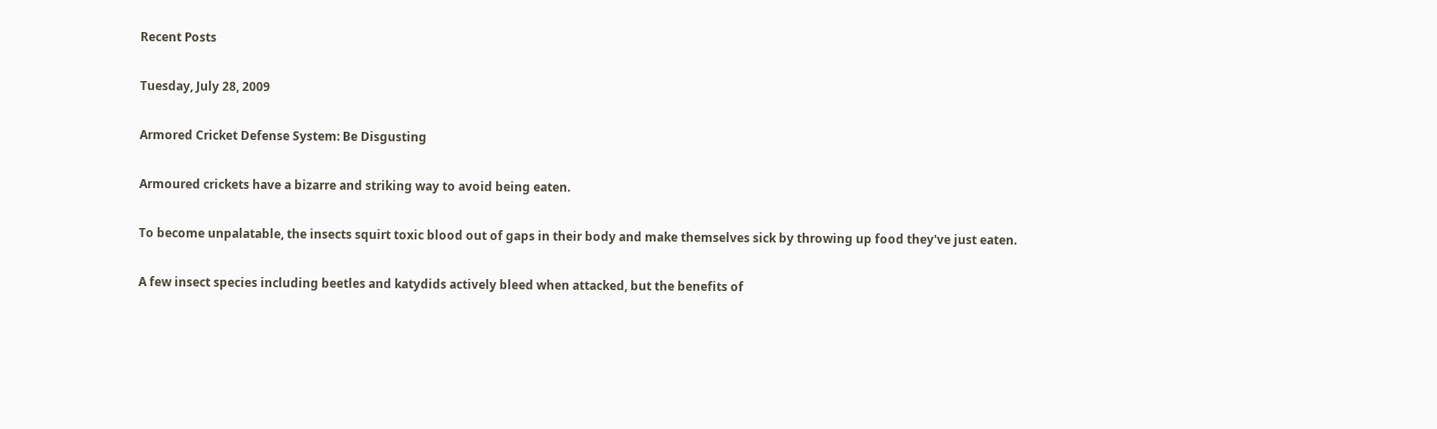Recent Posts

Tuesday, July 28, 2009

Armored Cricket Defense System: Be Disgusting

Armoured crickets have a bizarre and striking way to avoid being eaten.

To become unpalatable, the insects squirt toxic blood out of gaps in their body and make themselves sick by throwing up food they've just eaten.

A few insect species including beetles and katydids actively bleed when attacked, but the benefits of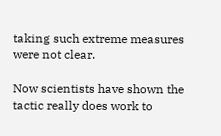taking such extreme measures were not clear.

Now scientists have shown the tactic really does work to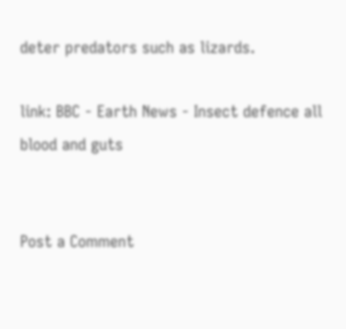deter predators such as lizards.

link: BBC - Earth News - Insect defence all blood and guts


Post a Comment